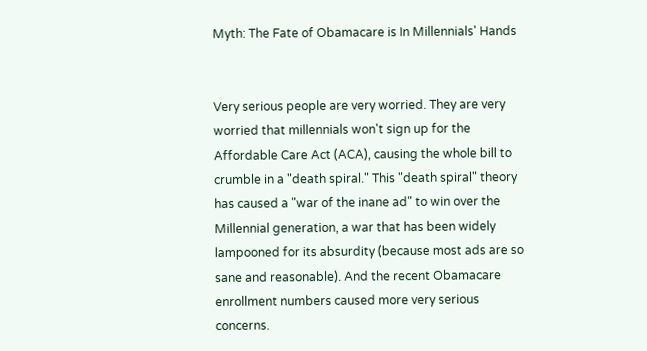Myth: The Fate of Obamacare is In Millennials' Hands


Very serious people are very worried. They are very worried that millennials won't sign up for the Affordable Care Act (ACA), causing the whole bill to crumble in a "death spiral." This "death spiral" theory has caused a "war of the inane ad" to win over the Millennial generation, a war that has been widely lampooned for its absurdity (because most ads are so sane and reasonable). And the recent Obamacare enrollment numbers caused more very serious concerns.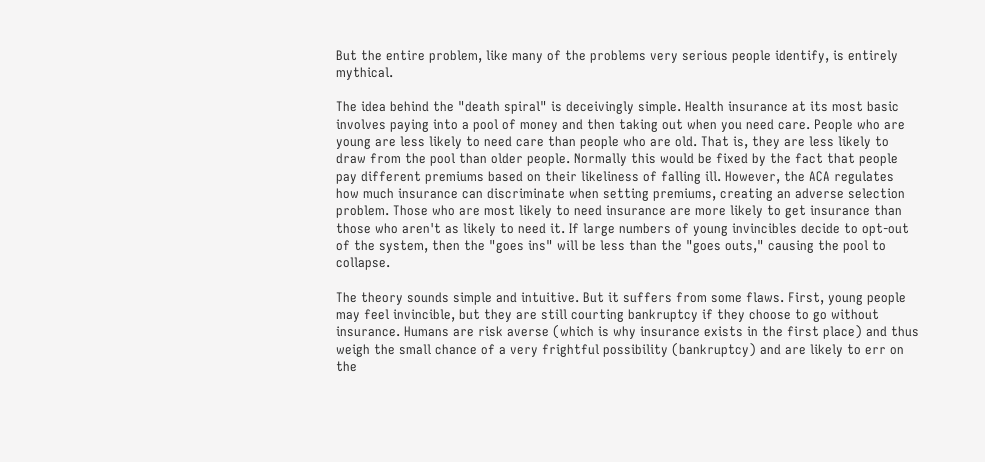But the entire problem, like many of the problems very serious people identify, is entirely mythical.

The idea behind the "death spiral" is deceivingly simple. Health insurance at its most basic involves paying into a pool of money and then taking out when you need care. People who are young are less likely to need care than people who are old. That is, they are less likely to draw from the pool than older people. Normally this would be fixed by the fact that people pay different premiums based on their likeliness of falling ill. However, the ACA regulates how much insurance can discriminate when setting premiums, creating an adverse selection problem. Those who are most likely to need insurance are more likely to get insurance than those who aren't as likely to need it. If large numbers of young invincibles decide to opt-out of the system, then the "goes ins" will be less than the "goes outs," causing the pool to collapse.

The theory sounds simple and intuitive. But it suffers from some flaws. First, young people may feel invincible, but they are still courting bankruptcy if they choose to go without insurance. Humans are risk averse (which is why insurance exists in the first place) and thus weigh the small chance of a very frightful possibility (bankruptcy) and are likely to err on the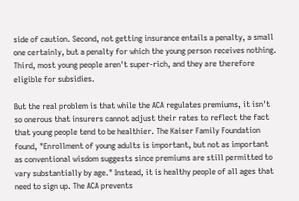side of caution. Second, not getting insurance entails a penalty, a small one certainly, but a penalty for which the young person receives nothing. Third, most young people aren't super-rich, and they are therefore eligible for subsidies.

But the real problem is that while the ACA regulates premiums, it isn't so onerous that insurers cannot adjust their rates to reflect the fact that young people tend to be healthier. The Kaiser Family Foundation found, "Enrollment of young adults is important, but not as important as conventional wisdom suggests since premiums are still permitted to vary substantially by age." Instead, it is healthy people of all ages that need to sign up. The ACA prevents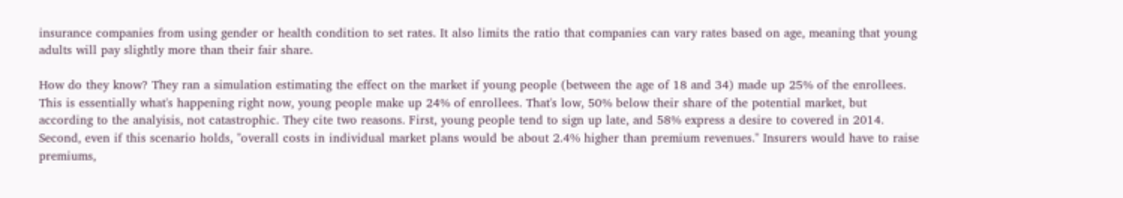insurance companies from using gender or health condition to set rates. It also limits the ratio that companies can vary rates based on age, meaning that young adults will pay slightly more than their fair share.

How do they know? They ran a simulation estimating the effect on the market if young people (between the age of 18 and 34) made up 25% of the enrollees. This is essentially what's happening right now, young people make up 24% of enrollees. That's low, 50% below their share of the potential market, but according to the analyisis, not catastrophic. They cite two reasons. First, young people tend to sign up late, and 58% express a desire to covered in 2014. Second, even if this scenario holds, "overall costs in individual market plans would be about 2.4% higher than premium revenues." Insurers would have to raise premiums,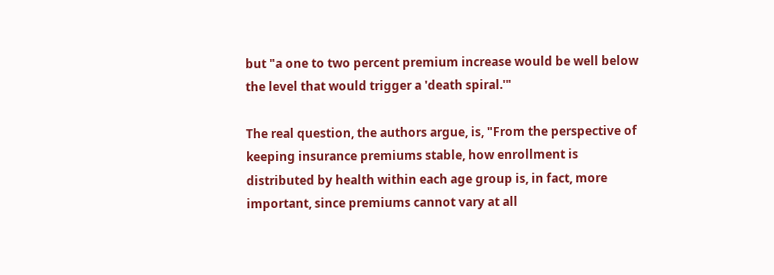but "a one to two percent premium increase would be well below the level that would trigger a 'death spiral.'"

The real question, the authors argue, is, "From the perspective of keeping insurance premiums stable, how enrollment is distributed by health within each age group is, in fact, more important, since premiums cannot vary at all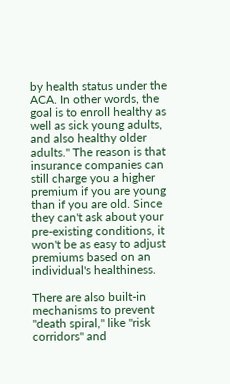by health status under the ACA. In other words, the goal is to enroll healthy as well as sick young adults, and also healthy older adults." The reason is that insurance companies can still charge you a higher premium if you are young than if you are old. Since they can't ask about your pre-existing conditions, it won't be as easy to adjust premiums based on an individual's healthiness.

There are also built-in mechanisms to prevent "death spiral," like "risk corridors" and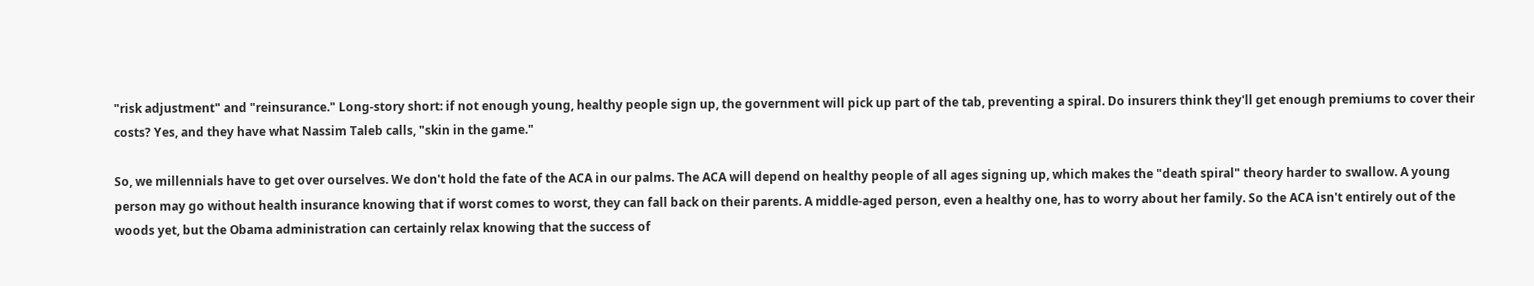"risk adjustment" and "reinsurance." Long-story short: if not enough young, healthy people sign up, the government will pick up part of the tab, preventing a spiral. Do insurers think they'll get enough premiums to cover their costs? Yes, and they have what Nassim Taleb calls, "skin in the game."

So, we millennials have to get over ourselves. We don't hold the fate of the ACA in our palms. The ACA will depend on healthy people of all ages signing up, which makes the "death spiral" theory harder to swallow. A young person may go without health insurance knowing that if worst comes to worst, they can fall back on their parents. A middle-aged person, even a healthy one, has to worry about her family. So the ACA isn't entirely out of the woods yet, but the Obama administration can certainly relax knowing that the success of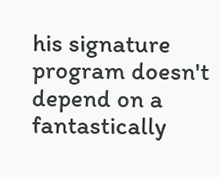his signature program doesn't depend on a fantastically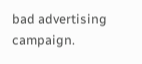bad advertising campaign.